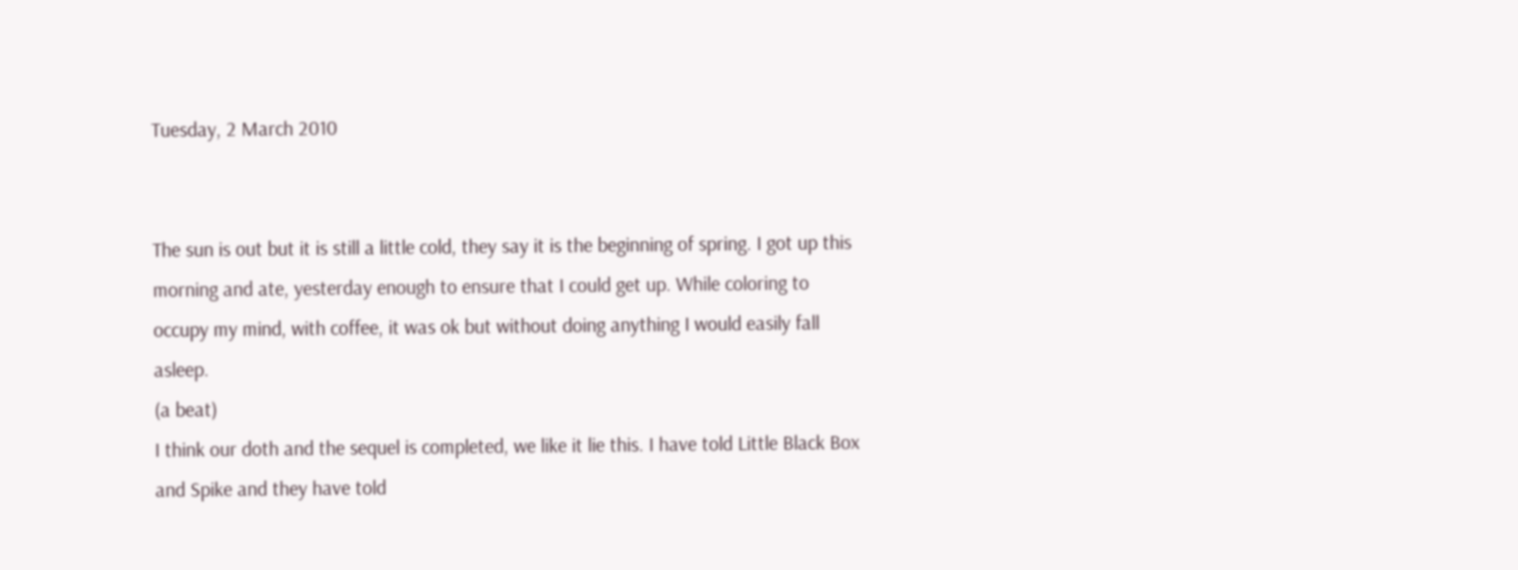Tuesday, 2 March 2010


The sun is out but it is still a little cold, they say it is the beginning of spring. I got up this morning and ate, yesterday enough to ensure that I could get up. While coloring to occupy my mind, with coffee, it was ok but without doing anything I would easily fall asleep.
(a beat)
I think our doth and the sequel is completed, we like it lie this. I have told Little Black Box and Spike and they have told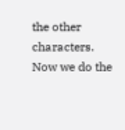the other characters. Now we do the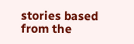stories based from the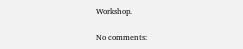Workshop.

No comments: